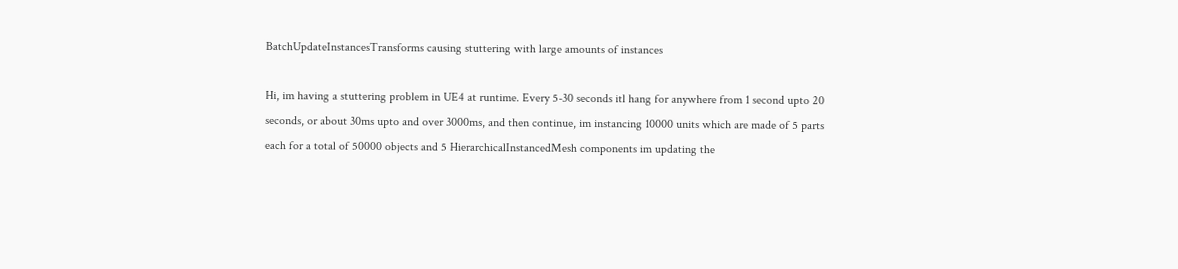BatchUpdateInstancesTransforms causing stuttering with large amounts of instances

Hi, im having a stuttering problem in UE4 at runtime. Every 5-30 seconds itl hang for anywhere from 1 second upto 20 seconds, or about 30ms upto and over 3000ms, and then continue, im instancing 10000 units which are made of 5 parts each for a total of 50000 objects and 5 HierarchicalInstancedMesh components im updating the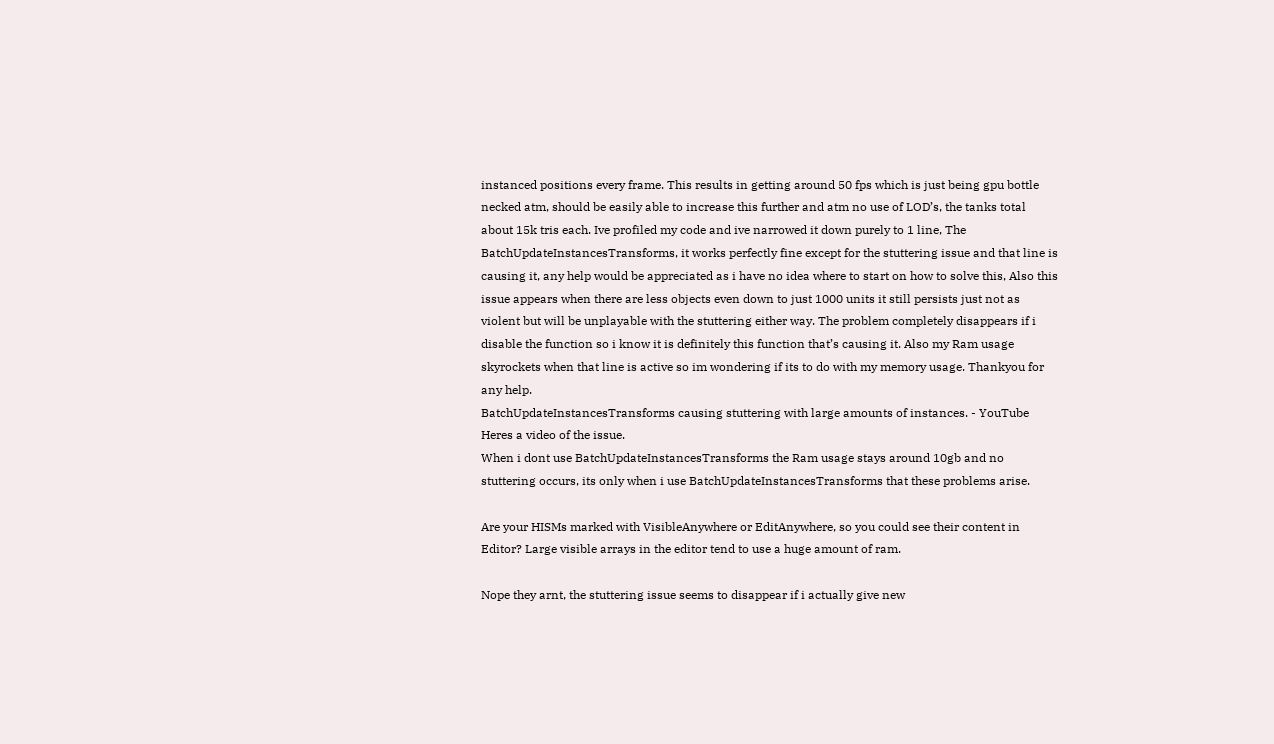instanced positions every frame. This results in getting around 50 fps which is just being gpu bottle necked atm, should be easily able to increase this further and atm no use of LOD’s, the tanks total about 15k tris each. Ive profiled my code and ive narrowed it down purely to 1 line, The BatchUpdateInstancesTransforms, it works perfectly fine except for the stuttering issue and that line is causing it, any help would be appreciated as i have no idea where to start on how to solve this, Also this issue appears when there are less objects even down to just 1000 units it still persists just not as violent but will be unplayable with the stuttering either way. The problem completely disappears if i disable the function so i know it is definitely this function that’s causing it. Also my Ram usage skyrockets when that line is active so im wondering if its to do with my memory usage. Thankyou for any help.
BatchUpdateInstancesTransforms causing stuttering with large amounts of instances. - YouTube Heres a video of the issue.
When i dont use BatchUpdateInstancesTransforms the Ram usage stays around 10gb and no stuttering occurs, its only when i use BatchUpdateInstancesTransforms that these problems arise.

Are your HISMs marked with VisibleAnywhere or EditAnywhere, so you could see their content in Editor? Large visible arrays in the editor tend to use a huge amount of ram.

Nope they arnt, the stuttering issue seems to disappear if i actually give new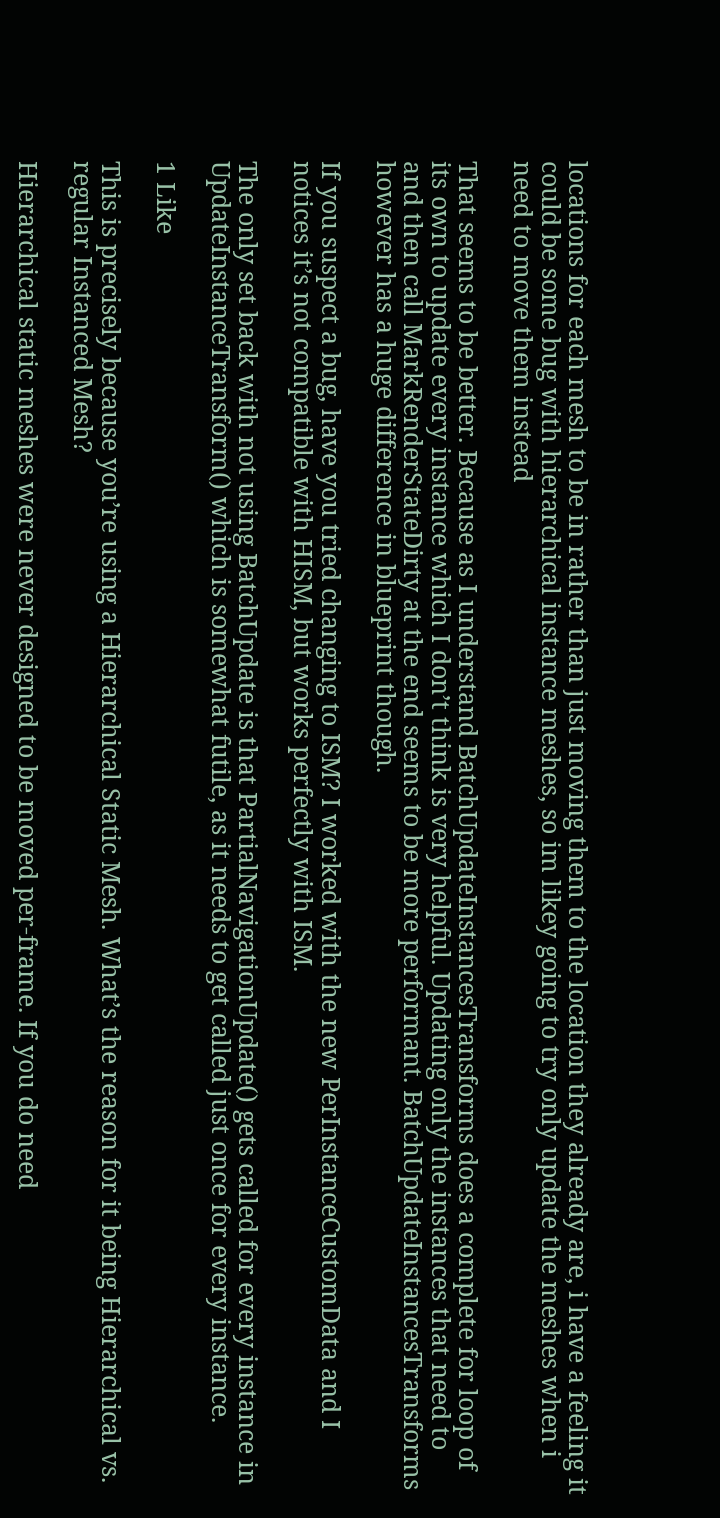locations for each mesh to be in rather than just moving them to the location they already are, i have a feeling it could be some bug with hierarchical instance meshes, so im likey going to try only update the meshes when i need to move them instead

That seems to be better. Because as I understand BatchUpdateInstancesTransforms does a complete for loop of its own to update every instance which I don’t think is very helpful. Updating only the instances that need to and then call MarkRenderStateDirty at the end seems to be more performant. BatchUpdateInstancesTransforms however has a huge difference in blueprint though.

If you suspect a bug, have you tried changing to ISM? I worked with the new PerInstanceCustomData and I notices it’s not compatible with HISM, but works perfectly with ISM.

The only set back with not using BatchUpdate is that PartialNavigationUpdate() gets called for every instance in UpdateInstanceTransform() which is somewhat futile, as it needs to get called just once for every instance.

1 Like

This is precisely because you’re using a Hierarchical Static Mesh. What’s the reason for it being Hierarchical vs. regular Instanced Mesh?

Hierarchical static meshes were never designed to be moved per-frame. If you do need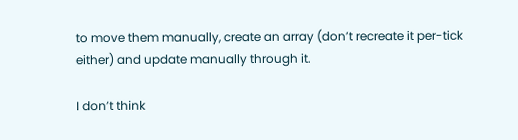to move them manually, create an array (don’t recreate it per-tick either) and update manually through it.

I don’t think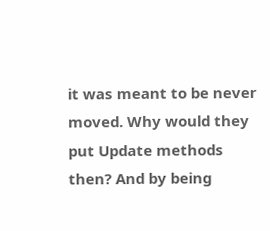it was meant to be never moved. Why would they put Update methods then? And by being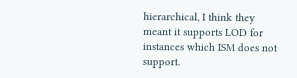hierarchical, I think they meant it supports LOD for instances which ISM does not support.